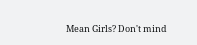Mean Girls? Don't mind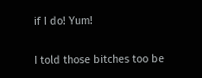if I do! Yum!

I told those bitches too be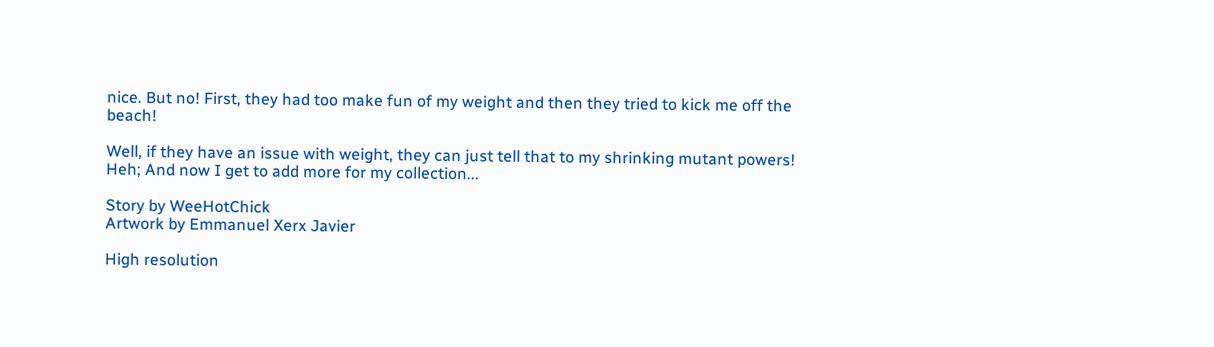nice. But no! First, they had too make fun of my weight and then they tried to kick me off the beach!

Well, if they have an issue with weight, they can just tell that to my shrinking mutant powers! Heh; And now I get to add more for my collection...

Story by WeeHotChick
Artwork by Emmanuel Xerx Javier

High resolution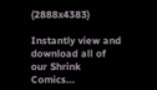(2888x4383)

Instantly view and download all of our Shrink Comics...